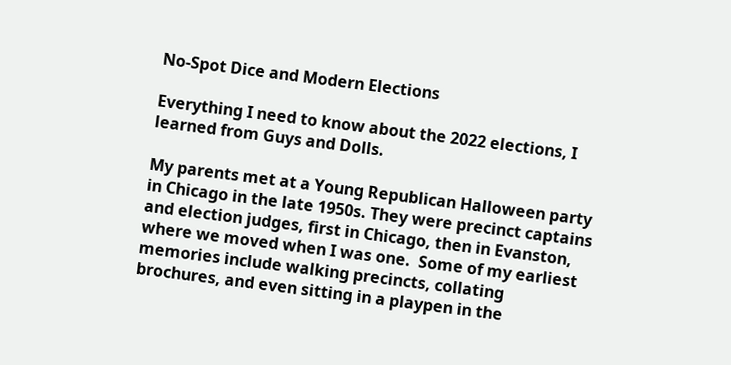No-Spot Dice and Modern Elections

Everything I need to know about the 2022 elections, I learned from Guys and Dolls.

My parents met at a Young Republican Halloween party in Chicago in the late 1950s. They were precinct captains and election judges, first in Chicago, then in Evanston, where we moved when I was one.  Some of my earliest memories include walking precincts, collating brochures, and even sitting in a playpen in the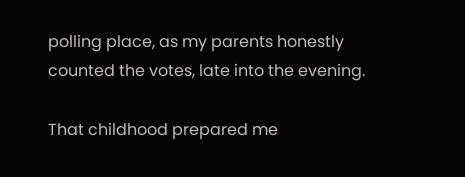polling place, as my parents honestly counted the votes, late into the evening.

That childhood prepared me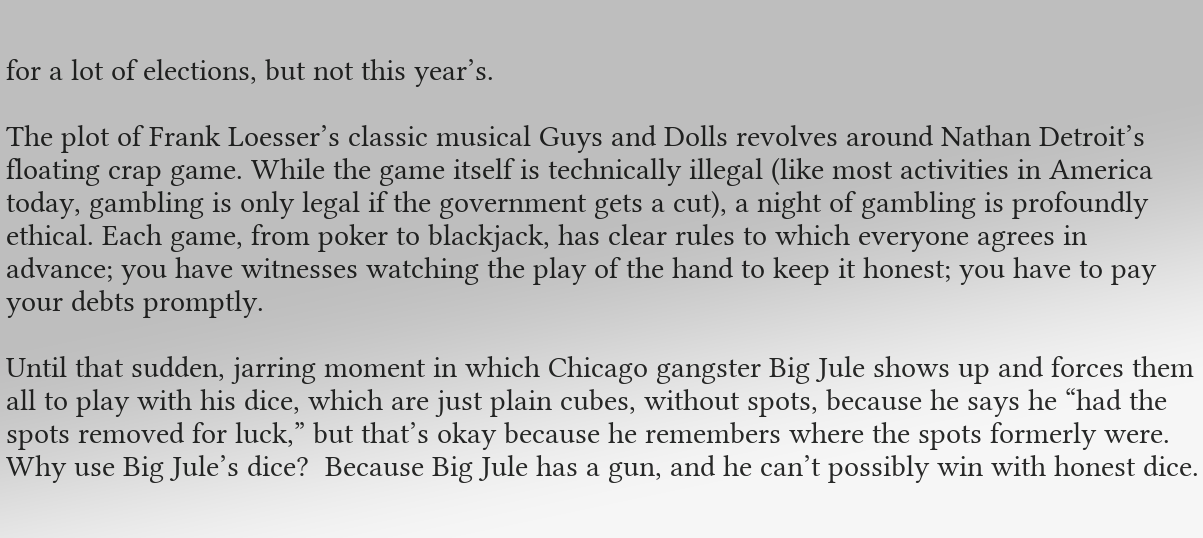for a lot of elections, but not this year’s.

The plot of Frank Loesser’s classic musical Guys and Dolls revolves around Nathan Detroit’s floating crap game. While the game itself is technically illegal (like most activities in America today, gambling is only legal if the government gets a cut), a night of gambling is profoundly ethical. Each game, from poker to blackjack, has clear rules to which everyone agrees in advance; you have witnesses watching the play of the hand to keep it honest; you have to pay your debts promptly.

Until that sudden, jarring moment in which Chicago gangster Big Jule shows up and forces them all to play with his dice, which are just plain cubes, without spots, because he says he “had the spots removed for luck,” but that’s okay because he remembers where the spots formerly were.   Why use Big Jule’s dice?  Because Big Jule has a gun, and he can’t possibly win with honest dice.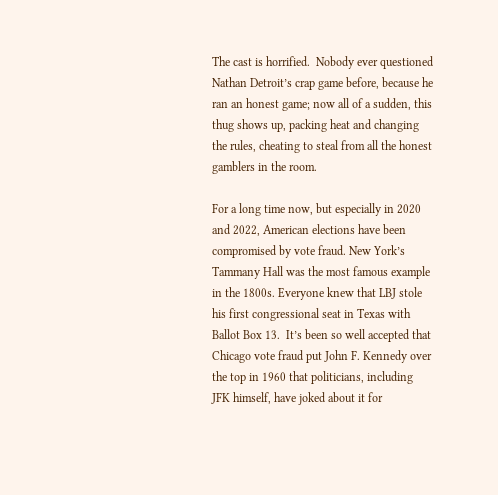The cast is horrified.  Nobody ever questioned Nathan Detroit’s crap game before, because he ran an honest game; now all of a sudden, this thug shows up, packing heat and changing the rules, cheating to steal from all the honest gamblers in the room.

For a long time now, but especially in 2020 and 2022, American elections have been compromised by vote fraud. New York’s Tammany Hall was the most famous example in the 1800s. Everyone knew that LBJ stole his first congressional seat in Texas with Ballot Box 13.  It’s been so well accepted that Chicago vote fraud put John F. Kennedy over the top in 1960 that politicians, including JFK himself, have joked about it for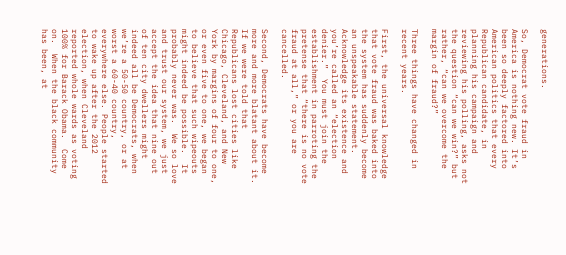generations.

So, Democrat vote fraud in America is nothing new. It’s been so deeply factored into American politics that every Republican candidate, in planning his campaign and reviewing his polling, asks not the question “can we win?” but rather, “can we overcome the margin of fraud?”

Three things have changed in recent years.

First, the universal knowledge that vote fraud was baked into the system has suddenly become an unspeakable statement. Acknowledge its existence and you’re called an “election denier.”  You must join the establishment in parroting the pretense that “there is no vote fraud at all,” or you are cancelled.

Second, Democrats have become more and more blatant about it.  If we were told that Republicans lost cities like Chicago, Cleveland, and New York by margins of four to one, or even five to one, we began to believe that such wipeouts might indeed be possible.  It probably never was.  We so love and trust our system, we just accept the idea that nine out of ten city dwellers might indeed all be Democrats, when we’re a 50-50 country, or at worst a 60-40 country, everywhere else. People started to wake up after the 2012 election, when Cleveland reported whole wards as voting 100% for Barack Obama.  Come on.  When the black community has been, at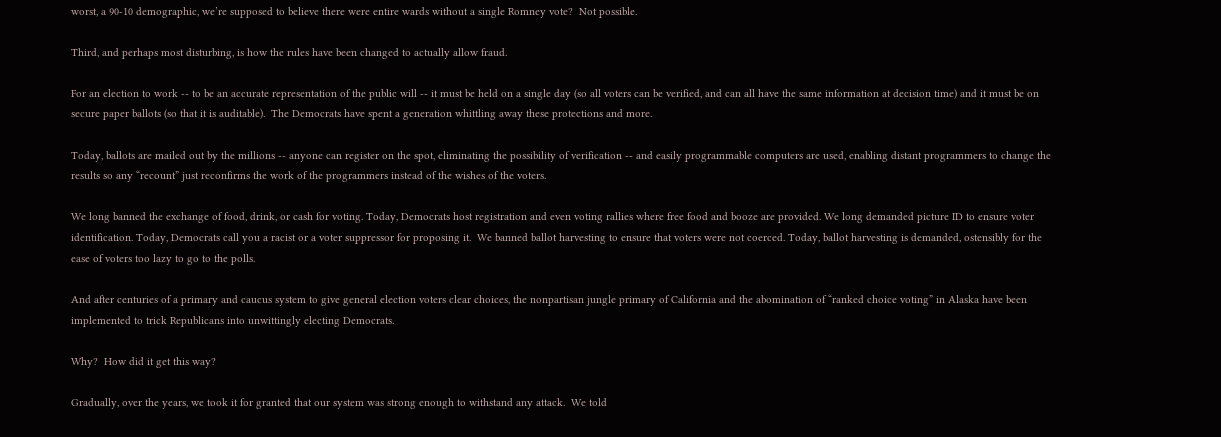worst, a 90-10 demographic, we’re supposed to believe there were entire wards without a single Romney vote?  Not possible.

Third, and perhaps most disturbing, is how the rules have been changed to actually allow fraud.

For an election to work -- to be an accurate representation of the public will -- it must be held on a single day (so all voters can be verified, and can all have the same information at decision time) and it must be on secure paper ballots (so that it is auditable).  The Democrats have spent a generation whittling away these protections and more.

Today, ballots are mailed out by the millions -- anyone can register on the spot, eliminating the possibility of verification -- and easily programmable computers are used, enabling distant programmers to change the results so any “recount” just reconfirms the work of the programmers instead of the wishes of the voters.

We long banned the exchange of food, drink, or cash for voting. Today, Democrats host registration and even voting rallies where free food and booze are provided. We long demanded picture ID to ensure voter identification. Today, Democrats call you a racist or a voter suppressor for proposing it.  We banned ballot harvesting to ensure that voters were not coerced. Today, ballot harvesting is demanded, ostensibly for the ease of voters too lazy to go to the polls.

And after centuries of a primary and caucus system to give general election voters clear choices, the nonpartisan jungle primary of California and the abomination of “ranked choice voting” in Alaska have been implemented to trick Republicans into unwittingly electing Democrats.

Why?  How did it get this way?

Gradually, over the years, we took it for granted that our system was strong enough to withstand any attack.  We told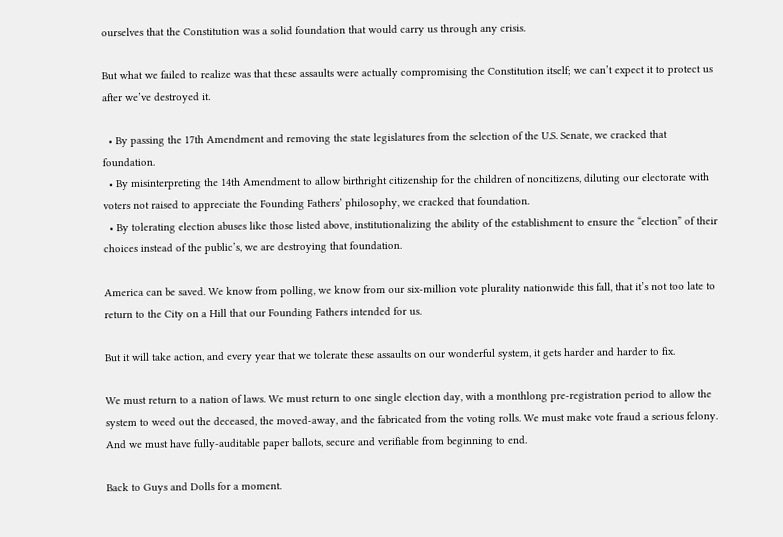ourselves that the Constitution was a solid foundation that would carry us through any crisis.

But what we failed to realize was that these assaults were actually compromising the Constitution itself; we can’t expect it to protect us after we’ve destroyed it.

  • By passing the 17th Amendment and removing the state legislatures from the selection of the U.S. Senate, we cracked that foundation.
  • By misinterpreting the 14th Amendment to allow birthright citizenship for the children of noncitizens, diluting our electorate with voters not raised to appreciate the Founding Fathers’ philosophy, we cracked that foundation.
  • By tolerating election abuses like those listed above, institutionalizing the ability of the establishment to ensure the “election” of their choices instead of the public’s, we are destroying that foundation.

America can be saved. We know from polling, we know from our six-million vote plurality nationwide this fall, that it’s not too late to return to the City on a Hill that our Founding Fathers intended for us.

But it will take action, and every year that we tolerate these assaults on our wonderful system, it gets harder and harder to fix.

We must return to a nation of laws. We must return to one single election day, with a monthlong pre-registration period to allow the system to weed out the deceased, the moved-away, and the fabricated from the voting rolls. We must make vote fraud a serious felony.  And we must have fully-auditable paper ballots, secure and verifiable from beginning to end.

Back to Guys and Dolls for a moment.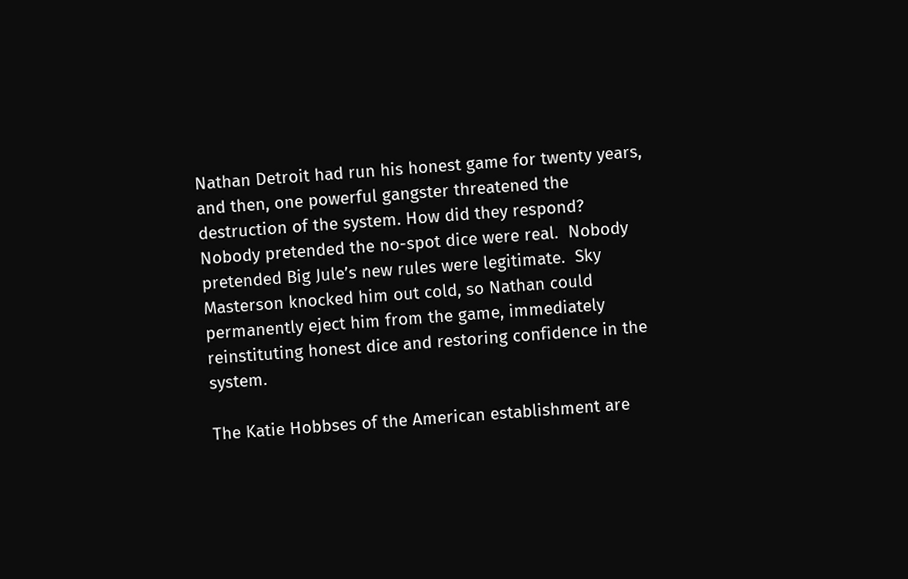Nathan Detroit had run his honest game for twenty years, and then, one powerful gangster threatened the destruction of the system. How did they respond?  Nobody pretended the no-spot dice were real.  Nobody pretended Big Jule’s new rules were legitimate.  Sky Masterson knocked him out cold, so Nathan could permanently eject him from the game, immediately reinstituting honest dice and restoring confidence in the system.

The Katie Hobbses of the American establishment are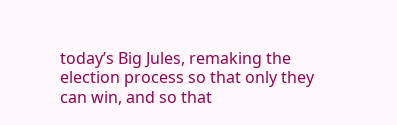today’s Big Jules, remaking the election process so that only they can win, and so that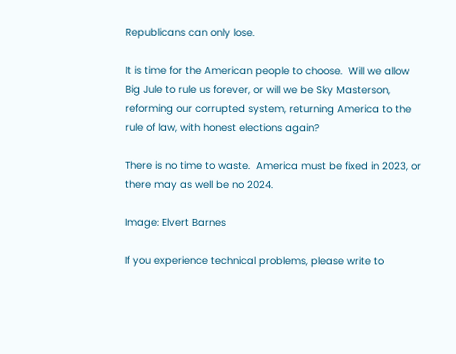Republicans can only lose.

It is time for the American people to choose.  Will we allow Big Jule to rule us forever, or will we be Sky Masterson, reforming our corrupted system, returning America to the rule of law, with honest elections again?

There is no time to waste.  America must be fixed in 2023, or there may as well be no 2024.

Image: Elvert Barnes

If you experience technical problems, please write to